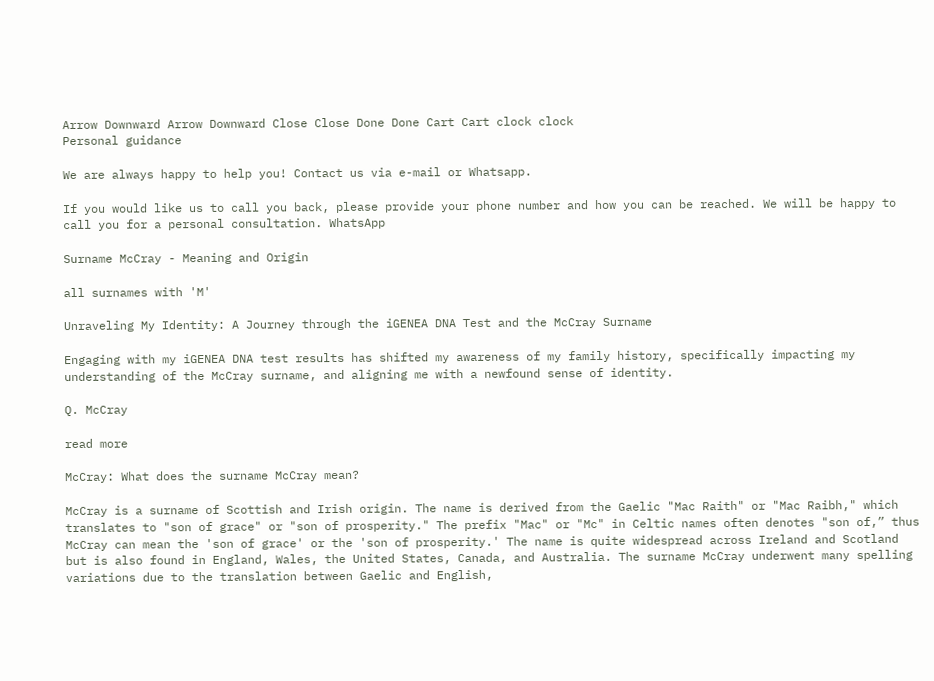Arrow Downward Arrow Downward Close Close Done Done Cart Cart clock clock
Personal guidance

We are always happy to help you! Contact us via e-mail or Whatsapp.

If you would like us to call you back, please provide your phone number and how you can be reached. We will be happy to call you for a personal consultation. WhatsApp

Surname McCray - Meaning and Origin

all surnames with 'M'

Unraveling My Identity: A Journey through the iGENEA DNA Test and the McCray Surname

Engaging with my iGENEA DNA test results has shifted my awareness of my family history, specifically impacting my understanding of the McCray surname, and aligning me with a newfound sense of identity.

Q. McCray

read more

McCray: What does the surname McCray mean?

McCray is a surname of Scottish and Irish origin. The name is derived from the Gaelic "Mac Raith" or "Mac Raibh," which translates to "son of grace" or "son of prosperity." The prefix "Mac" or "Mc" in Celtic names often denotes "son of,” thus McCray can mean the 'son of grace' or the 'son of prosperity.' The name is quite widespread across Ireland and Scotland but is also found in England, Wales, the United States, Canada, and Australia. The surname McCray underwent many spelling variations due to the translation between Gaelic and English,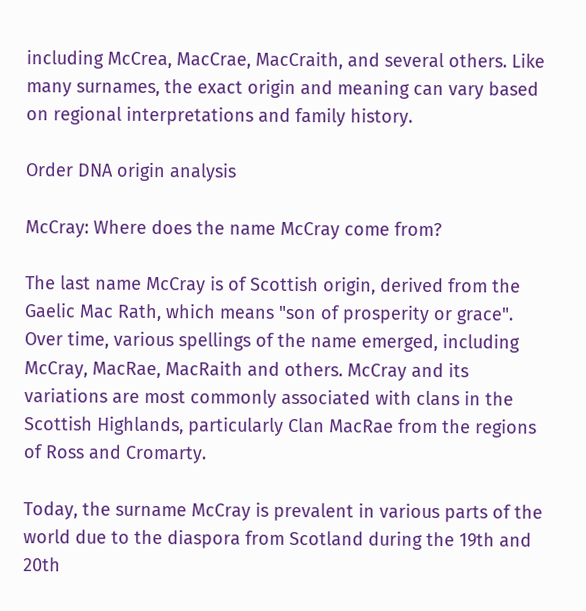including McCrea, MacCrae, MacCraith, and several others. Like many surnames, the exact origin and meaning can vary based on regional interpretations and family history.

Order DNA origin analysis

McCray: Where does the name McCray come from?

The last name McCray is of Scottish origin, derived from the Gaelic Mac Rath, which means "son of prosperity or grace". Over time, various spellings of the name emerged, including McCray, MacRae, MacRaith and others. McCray and its variations are most commonly associated with clans in the Scottish Highlands, particularly Clan MacRae from the regions of Ross and Cromarty.

Today, the surname McCray is prevalent in various parts of the world due to the diaspora from Scotland during the 19th and 20th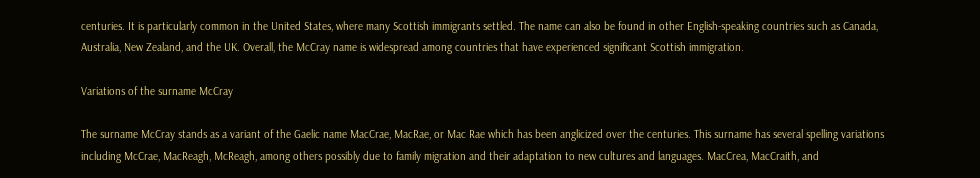centuries. It is particularly common in the United States, where many Scottish immigrants settled. The name can also be found in other English-speaking countries such as Canada, Australia, New Zealand, and the UK. Overall, the McCray name is widespread among countries that have experienced significant Scottish immigration.

Variations of the surname McCray

The surname McCray stands as a variant of the Gaelic name MacCrae, MacRae, or Mac Rae which has been anglicized over the centuries. This surname has several spelling variations including McCrae, MacReagh, McReagh, among others possibly due to family migration and their adaptation to new cultures and languages. MacCrea, MacCraith, and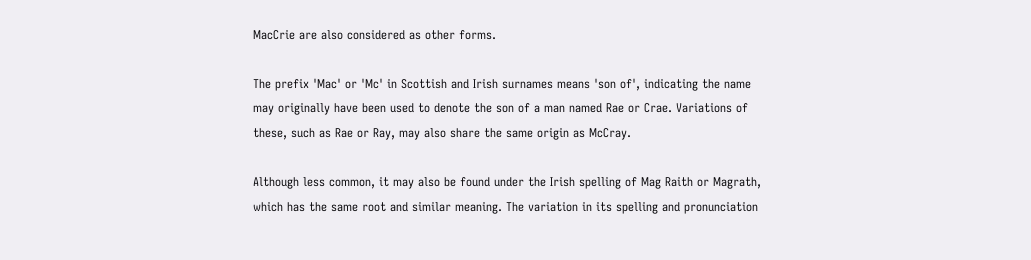MacCrie are also considered as other forms.

The prefix 'Mac' or 'Mc' in Scottish and Irish surnames means 'son of', indicating the name may originally have been used to denote the son of a man named Rae or Crae. Variations of these, such as Rae or Ray, may also share the same origin as McCray.

Although less common, it may also be found under the Irish spelling of Mag Raith or Magrath, which has the same root and similar meaning. The variation in its spelling and pronunciation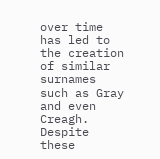over time has led to the creation of similar surnames such as Gray and even Creagh. Despite these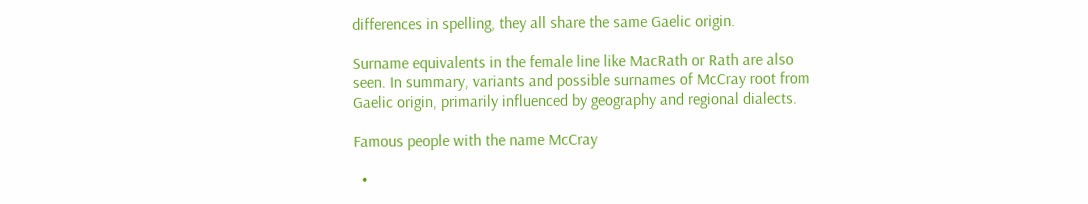differences in spelling, they all share the same Gaelic origin.

Surname equivalents in the female line like MacRath or Rath are also seen. In summary, variants and possible surnames of McCray root from Gaelic origin, primarily influenced by geography and regional dialects.

Famous people with the name McCray

  •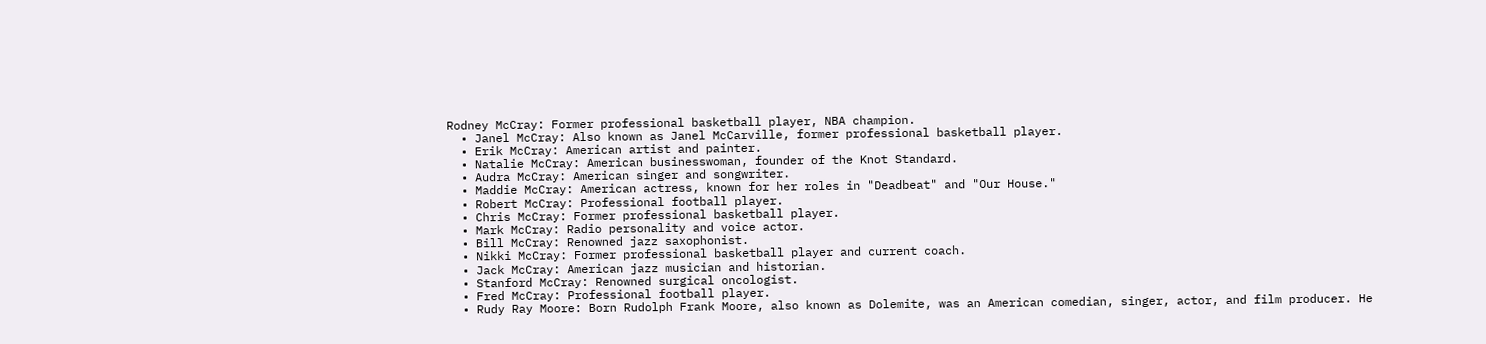Rodney McCray: Former professional basketball player, NBA champion.
  • Janel McCray: Also known as Janel McCarville, former professional basketball player.
  • Erik McCray: American artist and painter.
  • Natalie McCray: American businesswoman, founder of the Knot Standard.
  • Audra McCray: American singer and songwriter.
  • Maddie McCray: American actress, known for her roles in "Deadbeat" and "Our House."
  • Robert McCray: Professional football player.
  • Chris McCray: Former professional basketball player.
  • Mark McCray: Radio personality and voice actor.
  • Bill McCray: Renowned jazz saxophonist.
  • Nikki McCray: Former professional basketball player and current coach.
  • Jack McCray: American jazz musician and historian.
  • Stanford McCray: Renowned surgical oncologist.
  • Fred McCray: Professional football player.
  • Rudy Ray Moore: Born Rudolph Frank Moore, also known as Dolemite, was an American comedian, singer, actor, and film producer. He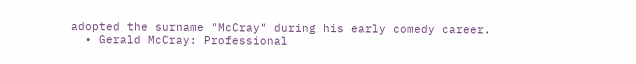adopted the surname "McCray" during his early comedy career.
  • Gerald McCray: Professional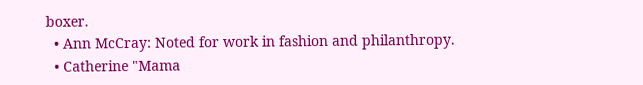boxer.
  • Ann McCray: Noted for work in fashion and philanthropy.
  • Catherine "Mama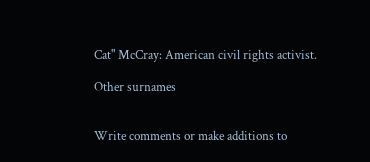Cat" McCray: American civil rights activist.

Other surnames


Write comments or make additions to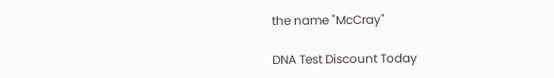the name "McCray"

DNA Test Discount Today